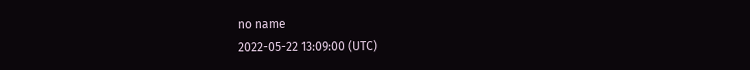no name
2022-05-22 13:09:00 (UTC)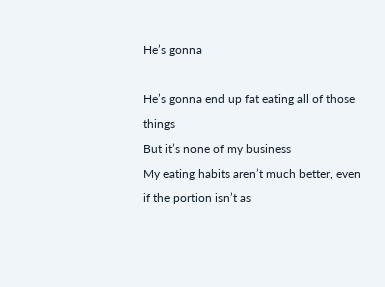He’s gonna

He’s gonna end up fat eating all of those things
But it’s none of my business
My eating habits aren’t much better, even if the portion isn’t as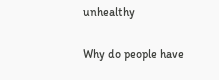unhealthy

Why do people have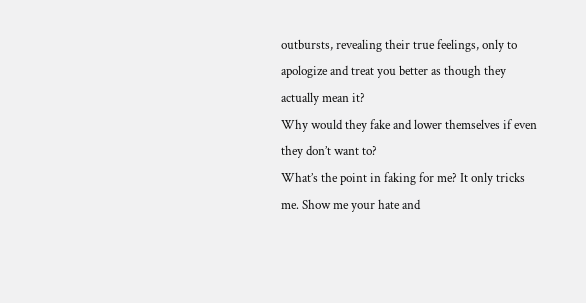outbursts, revealing their true feelings, only to apologize and treat you better as though they actually mean it?
Why would they fake and lower themselves if even they don’t want to?
What’s the point in faking for me? It only tricks me. Show me your hate and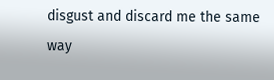disgust and discard me the same way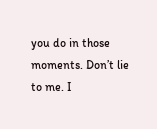you do in those moments. Don’t lie to me. I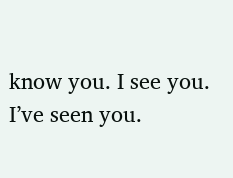know you. I see you. I’ve seen you.